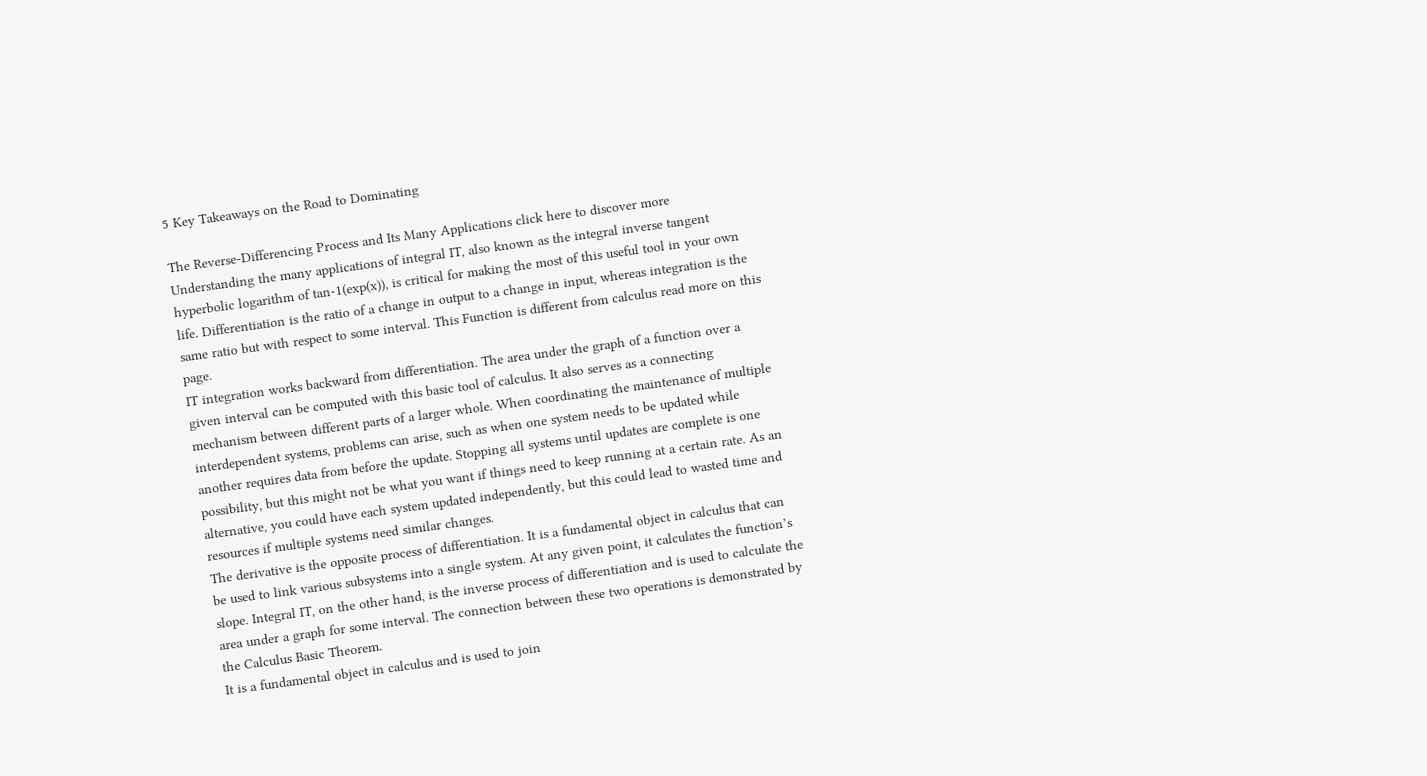5 Key Takeaways on the Road to Dominating

The Reverse-Differencing Process and Its Many Applications click here to discover more
Understanding the many applications of integral IT, also known as the integral inverse tangent hyperbolic logarithm of tan-1(exp(x)), is critical for making the most of this useful tool in your own life. Differentiation is the ratio of a change in output to a change in input, whereas integration is the same ratio but with respect to some interval. This Function is different from calculus read more on this page.
IT integration works backward from differentiation. The area under the graph of a function over a given interval can be computed with this basic tool of calculus. It also serves as a connecting mechanism between different parts of a larger whole. When coordinating the maintenance of multiple interdependent systems, problems can arise, such as when one system needs to be updated while another requires data from before the update. Stopping all systems until updates are complete is one possibility, but this might not be what you want if things need to keep running at a certain rate. As an alternative, you could have each system updated independently, but this could lead to wasted time and resources if multiple systems need similar changes.
The derivative is the opposite process of differentiation. It is a fundamental object in calculus that can be used to link various subsystems into a single system. At any given point, it calculates the function’s slope. Integral IT, on the other hand, is the inverse process of differentiation and is used to calculate the area under a graph for some interval. The connection between these two operations is demonstrated by the Calculus Basic Theorem.
It is a fundamental object in calculus and is used to join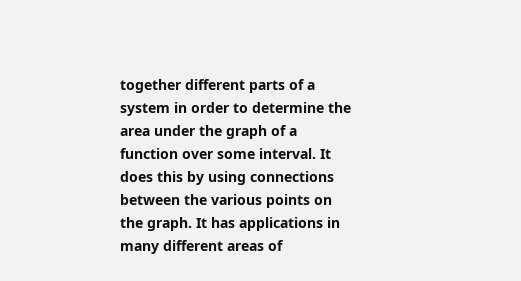together different parts of a system in order to determine the area under the graph of a function over some interval. It does this by using connections between the various points on the graph. It has applications in many different areas of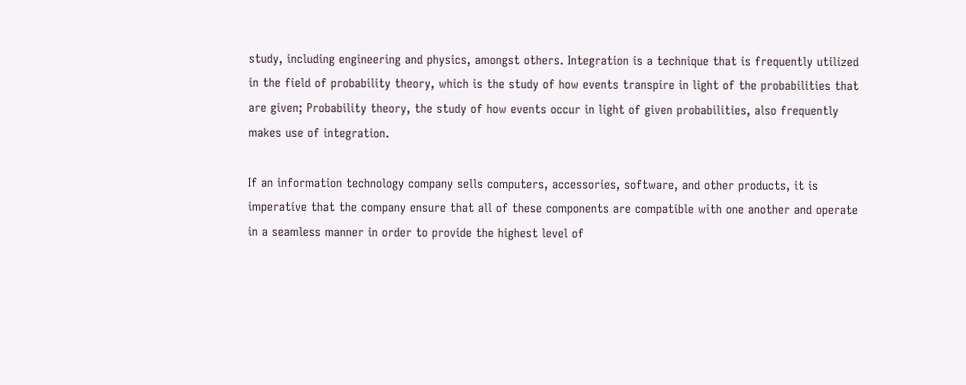study, including engineering and physics, amongst others. Integration is a technique that is frequently utilized in the field of probability theory, which is the study of how events transpire in light of the probabilities that are given; Probability theory, the study of how events occur in light of given probabilities, also frequently makes use of integration.

If an information technology company sells computers, accessories, software, and other products, it is imperative that the company ensure that all of these components are compatible with one another and operate in a seamless manner in order to provide the highest level of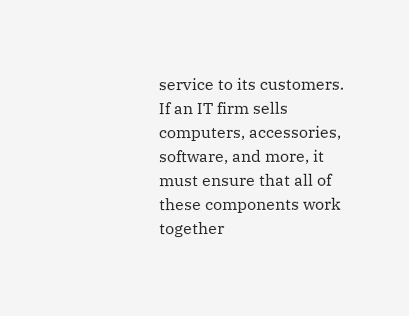service to its customers. If an IT firm sells computers, accessories, software, and more, it must ensure that all of these components work together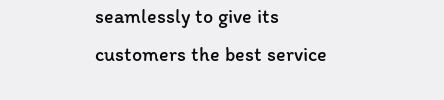seamlessly to give its customers the best service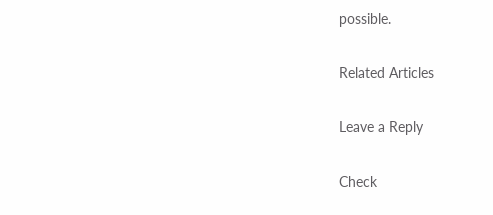possible.

Related Articles

Leave a Reply

Check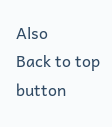Also
Back to top button